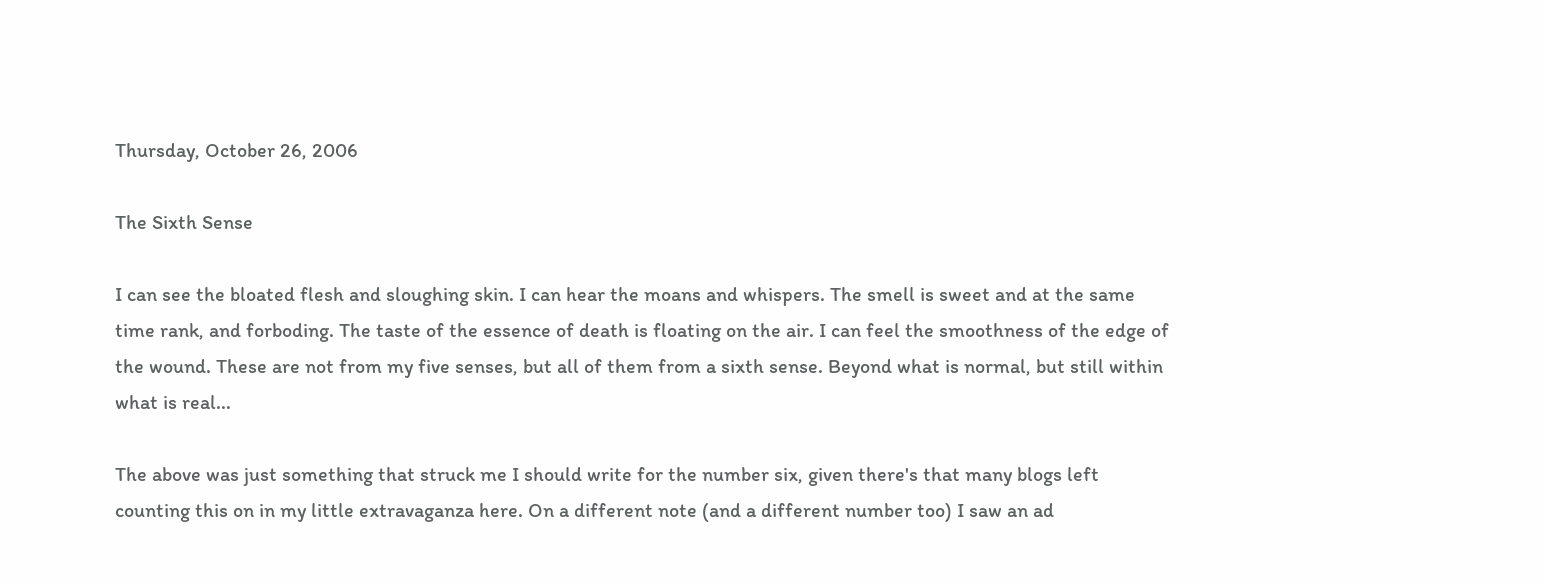Thursday, October 26, 2006

The Sixth Sense

I can see the bloated flesh and sloughing skin. I can hear the moans and whispers. The smell is sweet and at the same time rank, and forboding. The taste of the essence of death is floating on the air. I can feel the smoothness of the edge of the wound. These are not from my five senses, but all of them from a sixth sense. Beyond what is normal, but still within what is real...

The above was just something that struck me I should write for the number six, given there's that many blogs left counting this on in my little extravaganza here. On a different note (and a different number too) I saw an ad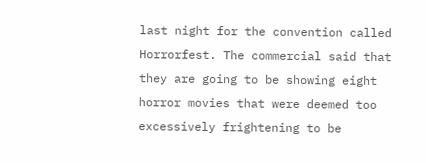last night for the convention called Horrorfest. The commercial said that they are going to be showing eight horror movies that were deemed too excessively frightening to be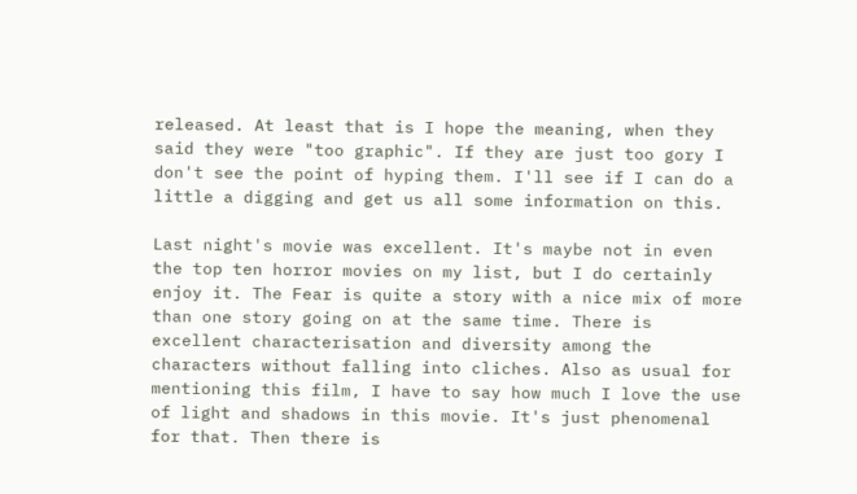released. At least that is I hope the meaning, when they said they were "too graphic". If they are just too gory I don't see the point of hyping them. I'll see if I can do a little a digging and get us all some information on this.

Last night's movie was excellent. It's maybe not in even the top ten horror movies on my list, but I do certainly enjoy it. The Fear is quite a story with a nice mix of more than one story going on at the same time. There is excellent characterisation and diversity among the characters without falling into cliches. Also as usual for mentioning this film, I have to say how much I love the use of light and shadows in this movie. It's just phenomenal for that. Then there is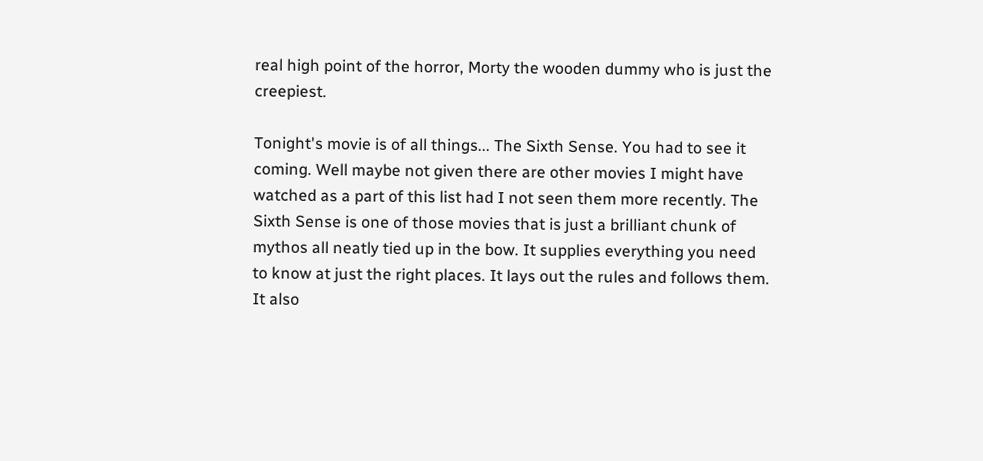real high point of the horror, Morty the wooden dummy who is just the creepiest.

Tonight's movie is of all things... The Sixth Sense. You had to see it coming. Well maybe not given there are other movies I might have watched as a part of this list had I not seen them more recently. The Sixth Sense is one of those movies that is just a brilliant chunk of mythos all neatly tied up in the bow. It supplies everything you need to know at just the right places. It lays out the rules and follows them. It also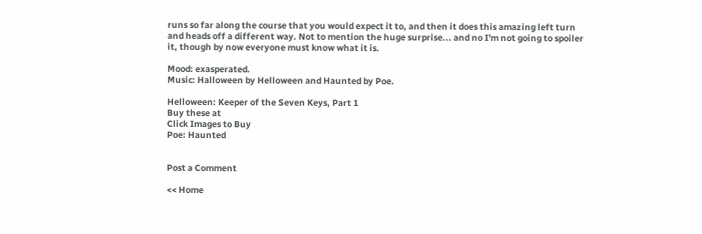runs so far along the course that you would expect it to, and then it does this amazing left turn and heads off a different way. Not to mention the huge surprise... and no I'm not going to spoiler it, though by now everyone must know what it is.

Mood: exasperated.
Music: Halloween by Helloween and Haunted by Poe.

Helloween: Keeper of the Seven Keys, Part 1
Buy these at
Click Images to Buy
Poe: Haunted


Post a Comment

<< Home